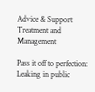Advice & Support
Treatment and Management

Pass it off to perfection: Leaking in public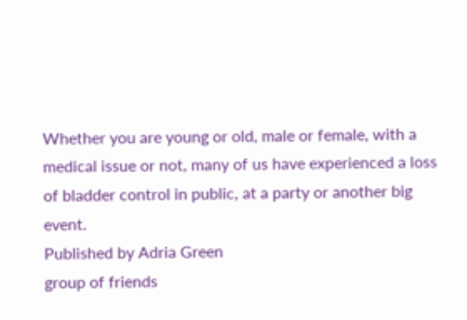Whether you are young or old, male or female, with a medical issue or not, many of us have experienced a loss of bladder control in public, at a party or another big event.
Published by Adria Green
group of friends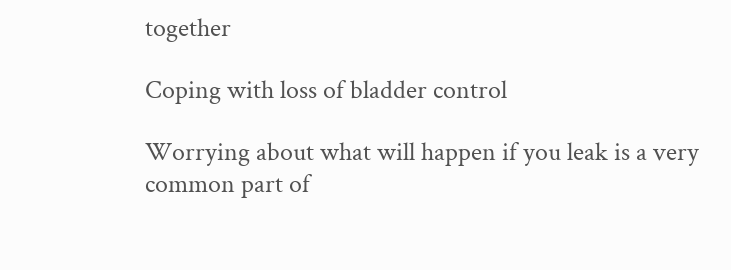together

Coping with loss of bladder control

Worrying about what will happen if you leak is a very common part of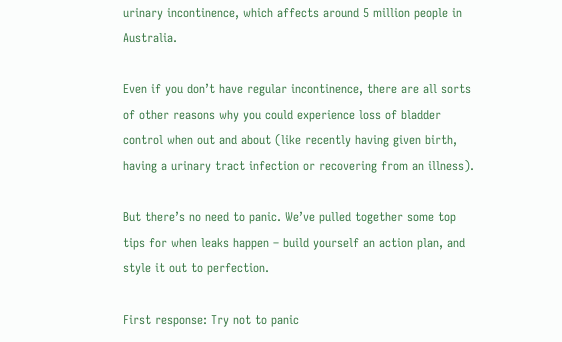urinary incontinence, which affects around 5 million people in Australia.

Even if you don’t have regular incontinence, there are all sorts of other reasons why you could experience loss of bladder control when out and about (like recently having given birth, having a urinary tract infection or recovering from an illness).

But there’s no need to panic. We’ve pulled together some top tips for when leaks happen – build yourself an action plan, and style it out to perfection.

First response: Try not to panic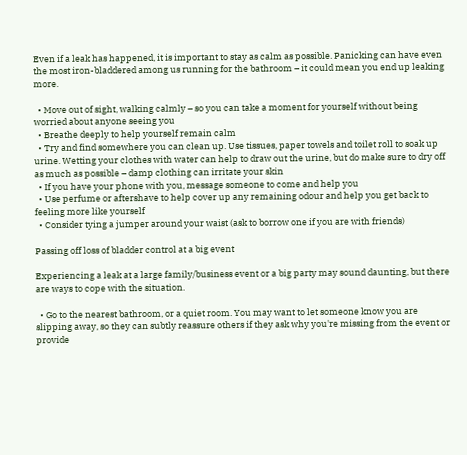Even if a leak has happened, it is important to stay as calm as possible. Panicking can have even the most iron-bladdered among us running for the bathroom – it could mean you end up leaking more.

  • Move out of sight, walking calmly – so you can take a moment for yourself without being worried about anyone seeing you
  • Breathe deeply to help yourself remain calm
  • Try and find somewhere you can clean up. Use tissues, paper towels and toilet roll to soak up urine. Wetting your clothes with water can help to draw out the urine, but do make sure to dry off as much as possible – damp clothing can irritate your skin
  • If you have your phone with you, message someone to come and help you
  • Use perfume or aftershave to help cover up any remaining odour and help you get back to feeling more like yourself
  • Consider tying a jumper around your waist (ask to borrow one if you are with friends)

Passing off loss of bladder control at a big event

Experiencing a leak at a large family/business event or a big party may sound daunting, but there are ways to cope with the situation.

  • Go to the nearest bathroom, or a quiet room. You may want to let someone know you are slipping away, so they can subtly reassure others if they ask why you're missing from the event or provide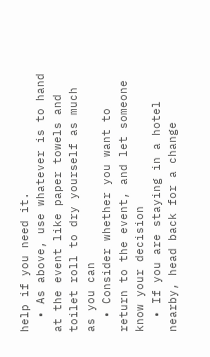help if you need it.
  • As above, use whatever is to hand at the event like paper towels and toilet roll to dry yourself as much as you can
  • Consider whether you want to return to the event, and let someone know your decision
  • If you are staying in a hotel nearby, head back for a change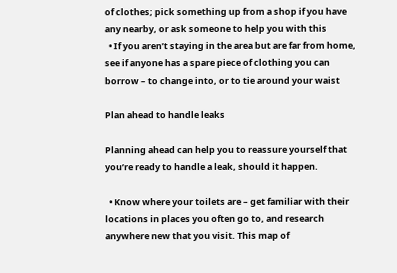of clothes; pick something up from a shop if you have any nearby, or ask someone to help you with this
  • If you aren’t staying in the area but are far from home, see if anyone has a spare piece of clothing you can borrow – to change into, or to tie around your waist

Plan ahead to handle leaks

Planning ahead can help you to reassure yourself that you’re ready to handle a leak, should it happen.

  • Know where your toilets are – get familiar with their locations in places you often go to, and research anywhere new that you visit. This map of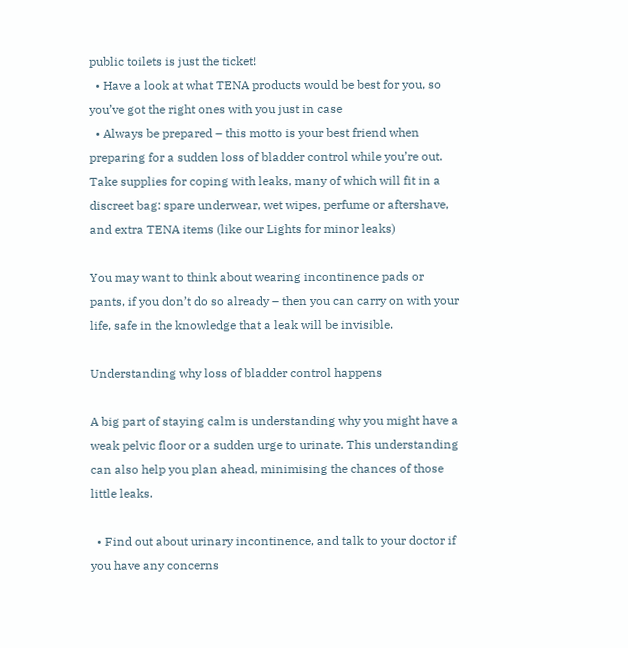public toilets is just the ticket!
  • Have a look at what TENA products would be best for you, so you’ve got the right ones with you just in case
  • Always be prepared – this motto is your best friend when preparing for a sudden loss of bladder control while you’re out. Take supplies for coping with leaks, many of which will fit in a discreet bag: spare underwear, wet wipes, perfume or aftershave, and extra TENA items (like our Lights for minor leaks)

You may want to think about wearing incontinence pads or pants, if you don’t do so already – then you can carry on with your life, safe in the knowledge that a leak will be invisible.

Understanding why loss of bladder control happens

A big part of staying calm is understanding why you might have a weak pelvic floor or a sudden urge to urinate. This understanding can also help you plan ahead, minimising the chances of those little leaks.

  • Find out about urinary incontinence, and talk to your doctor if you have any concerns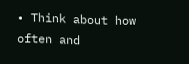• Think about how often and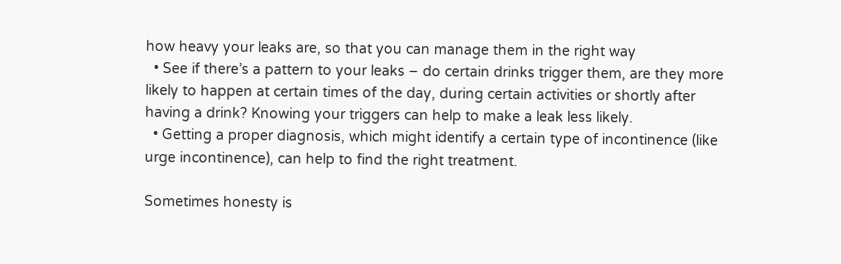how heavy your leaks are, so that you can manage them in the right way
  • See if there’s a pattern to your leaks – do certain drinks trigger them, are they more likely to happen at certain times of the day, during certain activities or shortly after having a drink? Knowing your triggers can help to make a leak less likely.
  • Getting a proper diagnosis, which might identify a certain type of incontinence (like urge incontinence), can help to find the right treatment.

Sometimes honesty is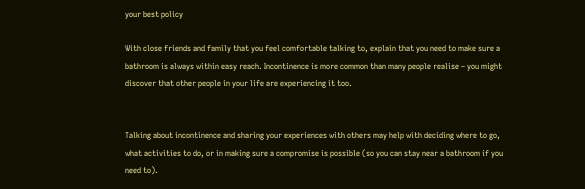your best policy

With close friends and family that you feel comfortable talking to, explain that you need to make sure a bathroom is always within easy reach. Incontinence is more common than many people realise – you might discover that other people in your life are experiencing it too.


Talking about incontinence and sharing your experiences with others may help with deciding where to go, what activities to do, or in making sure a compromise is possible (so you can stay near a bathroom if you need to).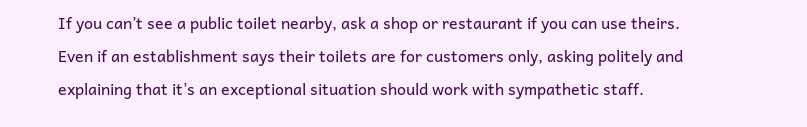If you can’t see a public toilet nearby, ask a shop or restaurant if you can use theirs. Even if an establishment says their toilets are for customers only, asking politely and explaining that it’s an exceptional situation should work with sympathetic staff.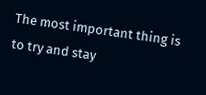The most important thing is to try and stay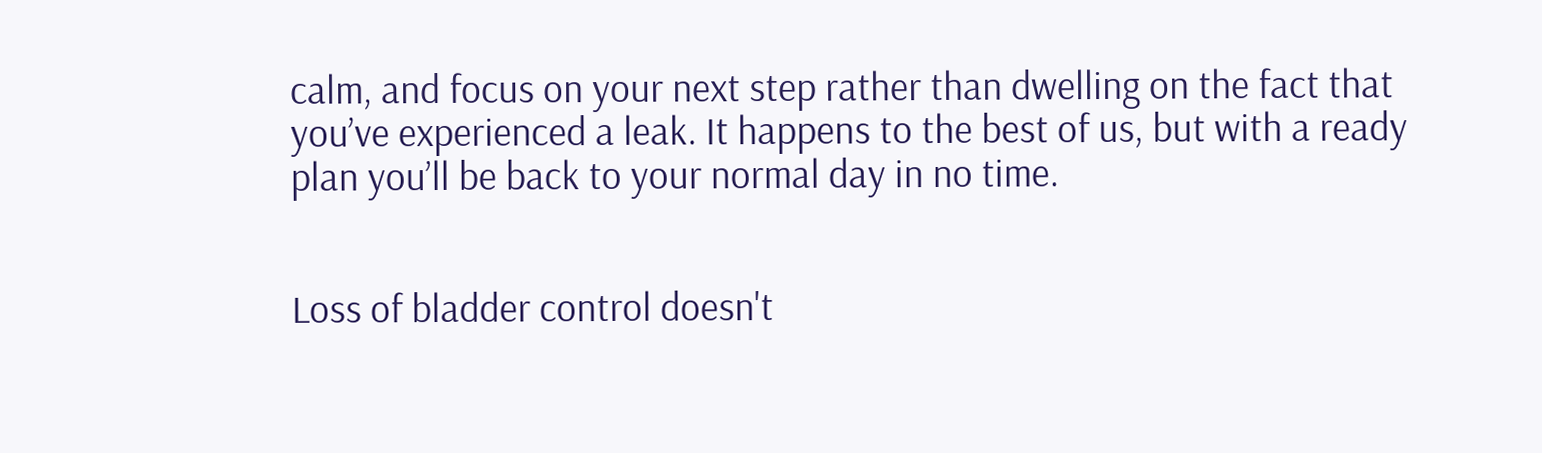calm, and focus on your next step rather than dwelling on the fact that you’ve experienced a leak. It happens to the best of us, but with a ready plan you’ll be back to your normal day in no time.


Loss of bladder control doesn't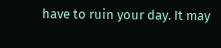have to ruin your day. It may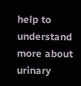help to understand more about urinary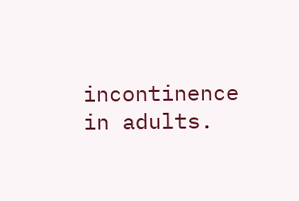incontinence in adults.